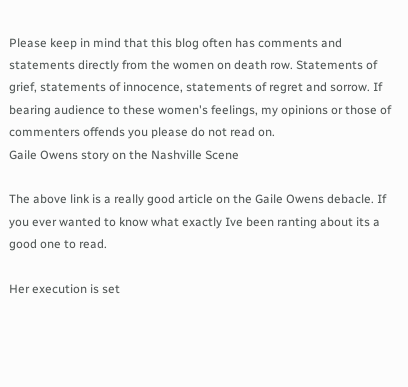Please keep in mind that this blog often has comments and statements directly from the women on death row. Statements of grief, statements of innocence, statements of regret and sorrow. If bearing audience to these women's feelings, my opinions or those of commenters offends you please do not read on.
Gaile Owens story on the Nashville Scene

The above link is a really good article on the Gaile Owens debacle. If you ever wanted to know what exactly Ive been ranting about its a good one to read.

Her execution is set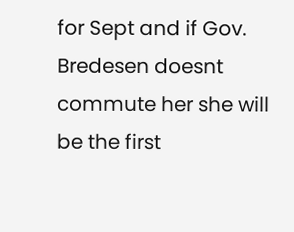for Sept and if Gov. Bredesen doesnt commute her she will be the first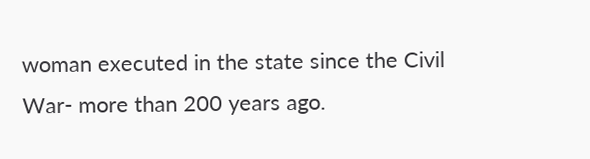woman executed in the state since the Civil War- more than 200 years ago.